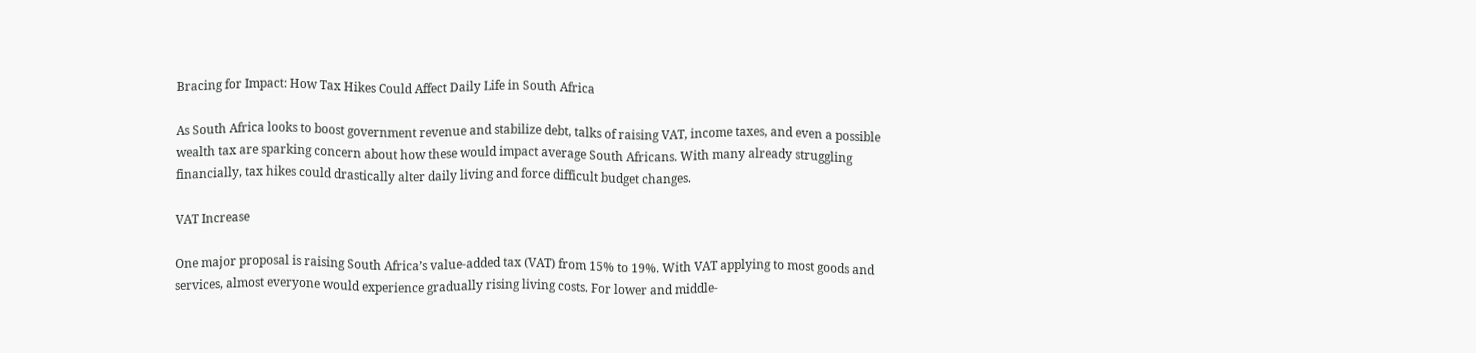Bracing for Impact: How Tax Hikes Could Affect Daily Life in South Africa

As South Africa looks to boost government revenue and stabilize debt, talks of raising VAT, income taxes, and even a possible wealth tax are sparking concern about how these would impact average South Africans. With many already struggling financially, tax hikes could drastically alter daily living and force difficult budget changes.

VAT Increase

One major proposal is raising South Africa’s value-added tax (VAT) from 15% to 19%. With VAT applying to most goods and services, almost everyone would experience gradually rising living costs. For lower and middle-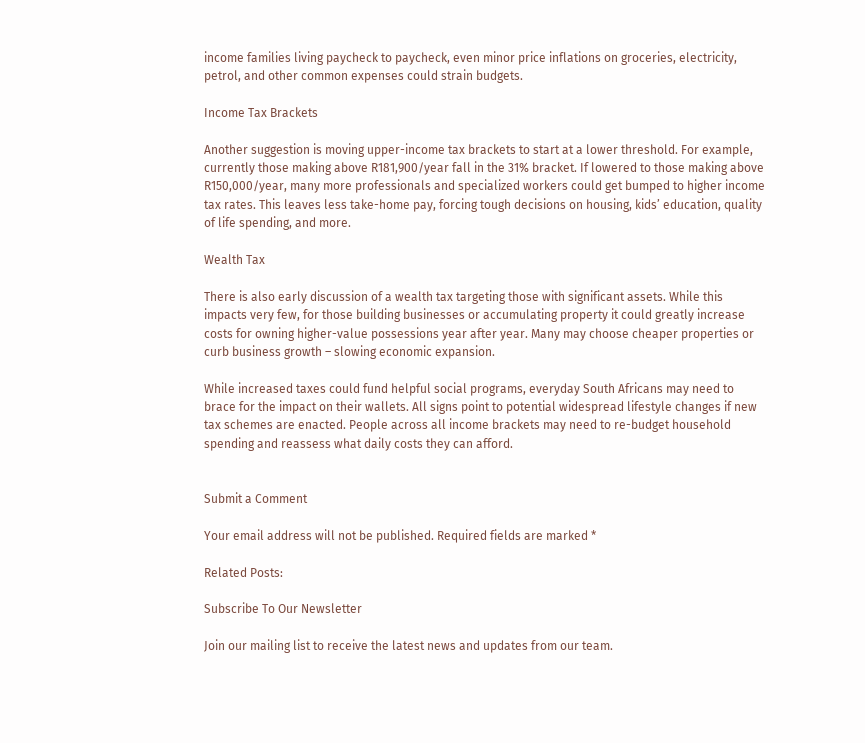income families living paycheck to paycheck, even minor price inflations on groceries, electricity, petrol, and other common expenses could strain budgets.

Income Tax Brackets

Another suggestion is moving upper-income tax brackets to start at a lower threshold. For example, currently those making above R181,900/year fall in the 31% bracket. If lowered to those making above R150,000/year, many more professionals and specialized workers could get bumped to higher income tax rates. This leaves less take-home pay, forcing tough decisions on housing, kids’ education, quality of life spending, and more.

Wealth Tax

There is also early discussion of a wealth tax targeting those with significant assets. While this impacts very few, for those building businesses or accumulating property it could greatly increase costs for owning higher-value possessions year after year. Many may choose cheaper properties or curb business growth – slowing economic expansion.

While increased taxes could fund helpful social programs, everyday South Africans may need to brace for the impact on their wallets. All signs point to potential widespread lifestyle changes if new tax schemes are enacted. People across all income brackets may need to re-budget household spending and reassess what daily costs they can afford.


Submit a Comment

Your email address will not be published. Required fields are marked *

Related Posts:

Subscribe To Our Newsletter

Join our mailing list to receive the latest news and updates from our team.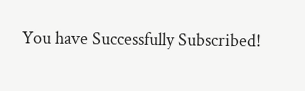You have Successfully Subscribed!